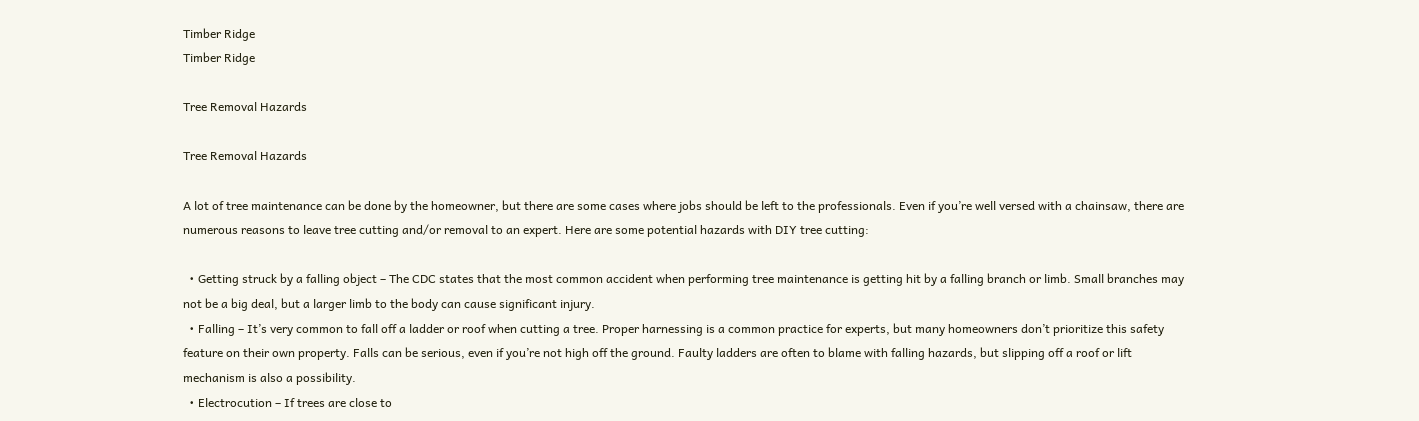Timber Ridge
Timber Ridge

Tree Removal Hazards

Tree Removal Hazards

A lot of tree maintenance can be done by the homeowner, but there are some cases where jobs should be left to the professionals. Even if you’re well versed with a chainsaw, there are numerous reasons to leave tree cutting and/or removal to an expert. Here are some potential hazards with DIY tree cutting:

  • Getting struck by a falling object – The CDC states that the most common accident when performing tree maintenance is getting hit by a falling branch or limb. Small branches may not be a big deal, but a larger limb to the body can cause significant injury.
  • Falling – It’s very common to fall off a ladder or roof when cutting a tree. Proper harnessing is a common practice for experts, but many homeowners don’t prioritize this safety feature on their own property. Falls can be serious, even if you’re not high off the ground. Faulty ladders are often to blame with falling hazards, but slipping off a roof or lift mechanism is also a possibility.
  • Electrocution – If trees are close to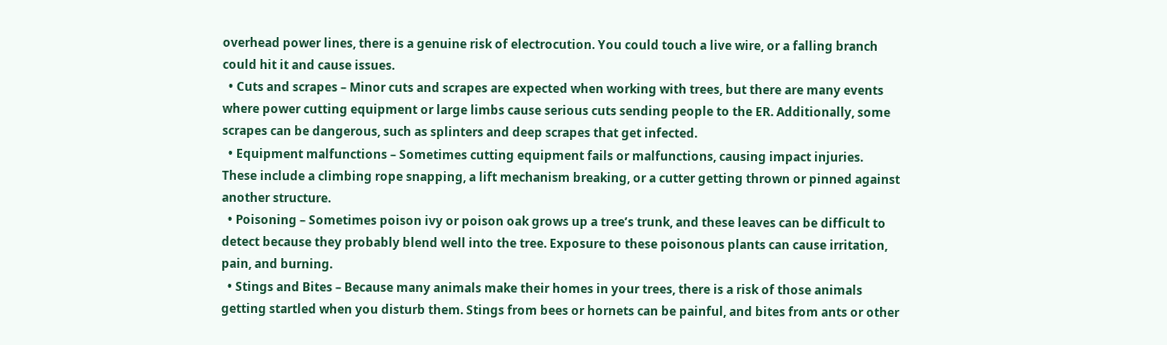overhead power lines, there is a genuine risk of electrocution. You could touch a live wire, or a falling branch could hit it and cause issues.
  • Cuts and scrapes – Minor cuts and scrapes are expected when working with trees, but there are many events where power cutting equipment or large limbs cause serious cuts sending people to the ER. Additionally, some scrapes can be dangerous, such as splinters and deep scrapes that get infected.
  • Equipment malfunctions – Sometimes cutting equipment fails or malfunctions, causing impact injuries. These include a climbing rope snapping, a lift mechanism breaking, or a cutter getting thrown or pinned against another structure.
  • Poisoning – Sometimes poison ivy or poison oak grows up a tree’s trunk, and these leaves can be difficult to detect because they probably blend well into the tree. Exposure to these poisonous plants can cause irritation, pain, and burning.
  • Stings and Bites – Because many animals make their homes in your trees, there is a risk of those animals getting startled when you disturb them. Stings from bees or hornets can be painful, and bites from ants or other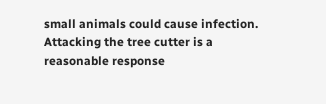small animals could cause infection. Attacking the tree cutter is a reasonable response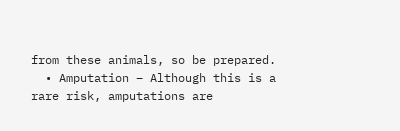from these animals, so be prepared.
  • Amputation – Although this is a rare risk, amputations are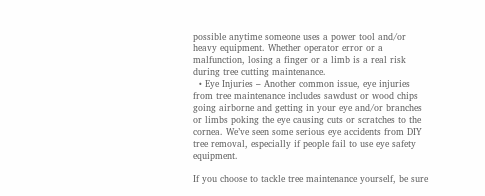possible anytime someone uses a power tool and/or heavy equipment. Whether operator error or a malfunction, losing a finger or a limb is a real risk during tree cutting maintenance.
  • Eye Injuries – Another common issue, eye injuries from tree maintenance includes sawdust or wood chips going airborne and getting in your eye and/or branches or limbs poking the eye causing cuts or scratches to the cornea. We’ve seen some serious eye accidents from DIY tree removal, especially if people fail to use eye safety equipment.

If you choose to tackle tree maintenance yourself, be sure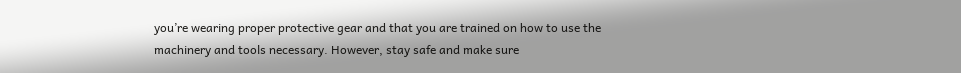you’re wearing proper protective gear and that you are trained on how to use the machinery and tools necessary. However, stay safe and make sure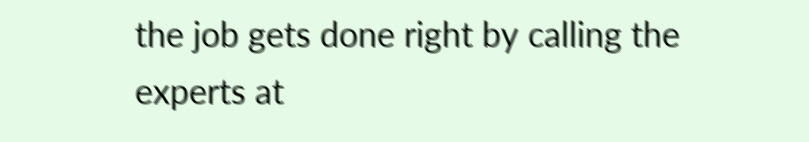the job gets done right by calling the experts at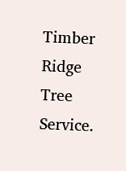Timber Ridge Tree Service.